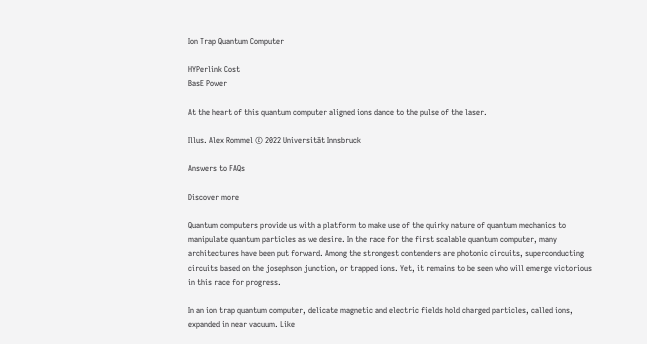Ion Trap Quantum Computer

HYPerlink Cost
BasE Power

At the heart of this quantum computer aligned ions dance to the pulse of the laser.

Illus. Alex Rommel © 2022 Universität Innsbruck

Answers to FAQs

Discover more

Quantum computers provide us with a platform to make use of the quirky nature of quantum mechanics to manipulate quantum particles as we desire. In the race for the first scalable quantum computer, many architectures have been put forward. Among the strongest contenders are photonic circuits, superconducting circuits based on the josephson junction, or trapped ions. Yet, it remains to be seen who will emerge victorious in this race for progress.

In an ion trap quantum computer, delicate magnetic and electric fields hold charged particles, called ions, expanded in near vacuum. Like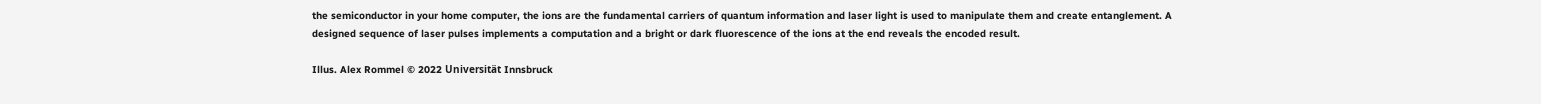the semiconductor in your home computer, the ions are the fundamental carriers of quantum information and laser light is used to manipulate them and create entanglement. A designed sequence of laser pulses implements a computation and a bright or dark fluorescence of the ions at the end reveals the encoded result.

Illus. Alex Rommel © 2022 Universität Innsbruck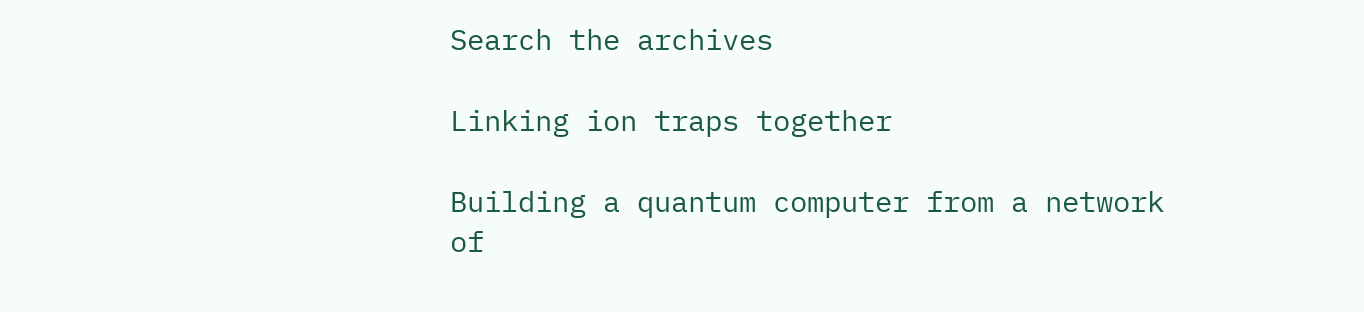Search the archives

Linking ion traps together

Building a quantum computer from a network of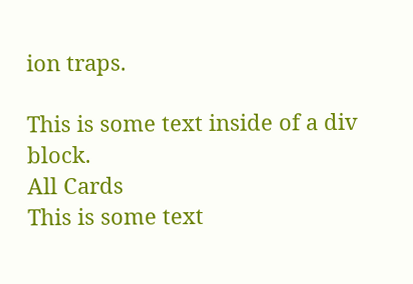ion traps.

This is some text inside of a div block.
All Cards
This is some text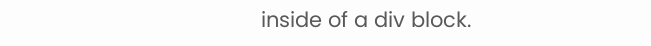inside of a div block.